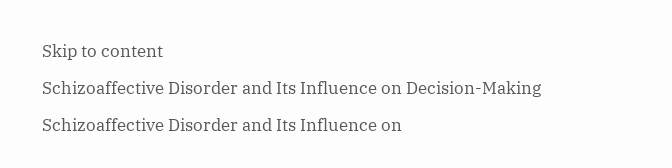Skip to content

Schizoaffective Disorder and Its Influence on Decision-Making

Schizoaffective Disorder and Its Influence on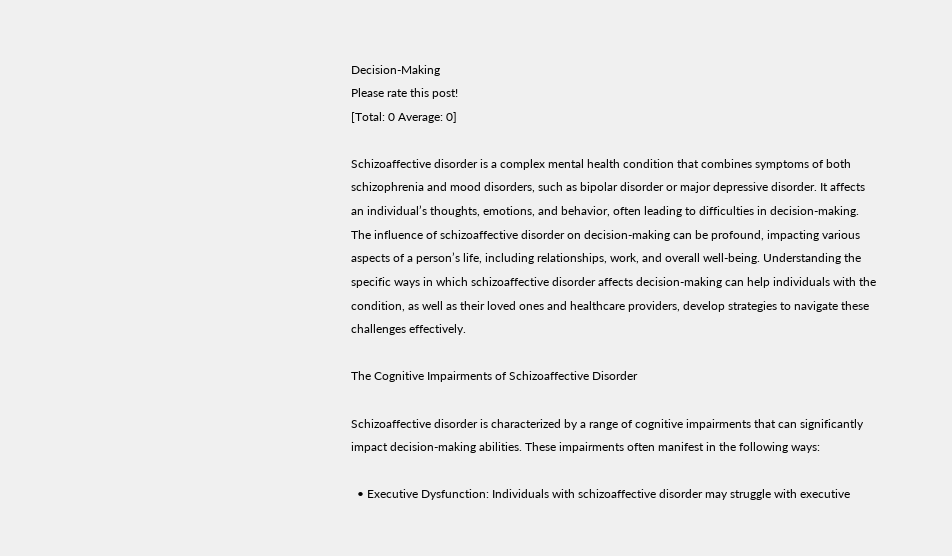Decision-Making
Please rate this post!
[Total: 0 Average: 0]

Schizoaffective disorder is a complex mental health condition that combines symptoms of both schizophrenia and mood disorders, such as bipolar disorder or major depressive disorder. It affects an individual’s thoughts, emotions, and behavior, often leading to difficulties in decision-making. The influence of schizoaffective disorder on decision-making can be profound, impacting various aspects of a person’s life, including relationships, work, and overall well-being. Understanding the specific ways in which schizoaffective disorder affects decision-making can help individuals with the condition, as well as their loved ones and healthcare providers, develop strategies to navigate these challenges effectively.

The Cognitive Impairments of Schizoaffective Disorder

Schizoaffective disorder is characterized by a range of cognitive impairments that can significantly impact decision-making abilities. These impairments often manifest in the following ways:

  • Executive Dysfunction: Individuals with schizoaffective disorder may struggle with executive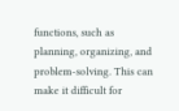functions, such as planning, organizing, and problem-solving. This can make it difficult for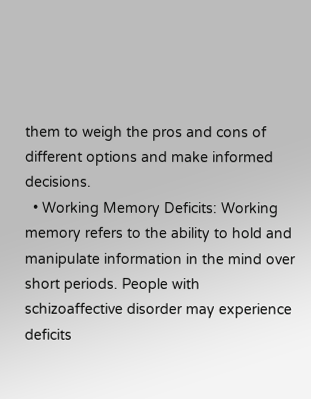them to weigh the pros and cons of different options and make informed decisions.
  • Working Memory Deficits: Working memory refers to the ability to hold and manipulate information in the mind over short periods. People with schizoaffective disorder may experience deficits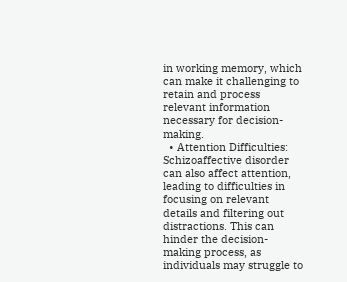in working memory, which can make it challenging to retain and process relevant information necessary for decision-making.
  • Attention Difficulties: Schizoaffective disorder can also affect attention, leading to difficulties in focusing on relevant details and filtering out distractions. This can hinder the decision-making process, as individuals may struggle to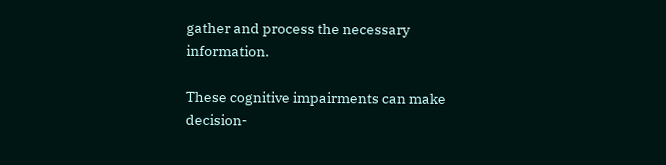gather and process the necessary information.

These cognitive impairments can make decision-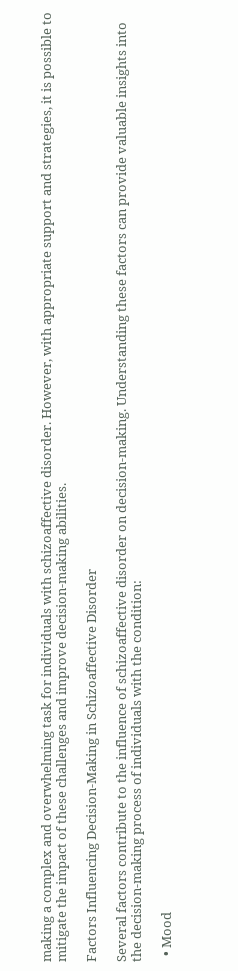making a complex and overwhelming task for individuals with schizoaffective disorder. However, with appropriate support and strategies, it is possible to mitigate the impact of these challenges and improve decision-making abilities.

Factors Influencing Decision-Making in Schizoaffective Disorder

Several factors contribute to the influence of schizoaffective disorder on decision-making. Understanding these factors can provide valuable insights into the decision-making process of individuals with the condition:

  • Mood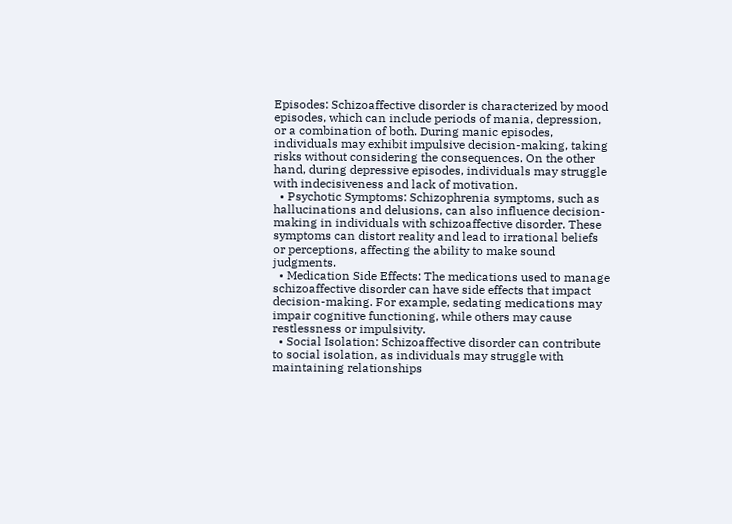Episodes: Schizoaffective disorder is characterized by mood episodes, which can include periods of mania, depression, or a combination of both. During manic episodes, individuals may exhibit impulsive decision-making, taking risks without considering the consequences. On the other hand, during depressive episodes, individuals may struggle with indecisiveness and lack of motivation.
  • Psychotic Symptoms: Schizophrenia symptoms, such as hallucinations and delusions, can also influence decision-making in individuals with schizoaffective disorder. These symptoms can distort reality and lead to irrational beliefs or perceptions, affecting the ability to make sound judgments.
  • Medication Side Effects: The medications used to manage schizoaffective disorder can have side effects that impact decision-making. For example, sedating medications may impair cognitive functioning, while others may cause restlessness or impulsivity.
  • Social Isolation: Schizoaffective disorder can contribute to social isolation, as individuals may struggle with maintaining relationships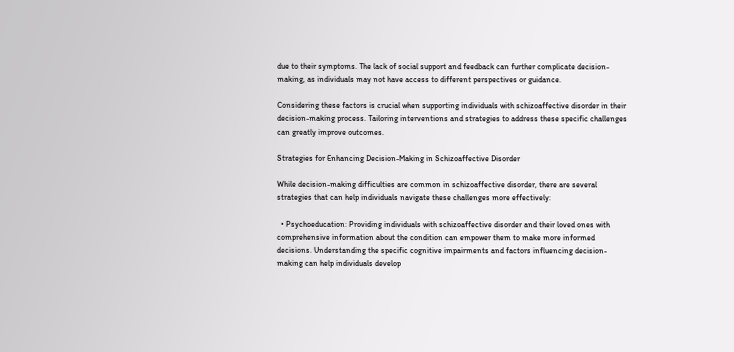due to their symptoms. The lack of social support and feedback can further complicate decision-making, as individuals may not have access to different perspectives or guidance.

Considering these factors is crucial when supporting individuals with schizoaffective disorder in their decision-making process. Tailoring interventions and strategies to address these specific challenges can greatly improve outcomes.

Strategies for Enhancing Decision-Making in Schizoaffective Disorder

While decision-making difficulties are common in schizoaffective disorder, there are several strategies that can help individuals navigate these challenges more effectively:

  • Psychoeducation: Providing individuals with schizoaffective disorder and their loved ones with comprehensive information about the condition can empower them to make more informed decisions. Understanding the specific cognitive impairments and factors influencing decision-making can help individuals develop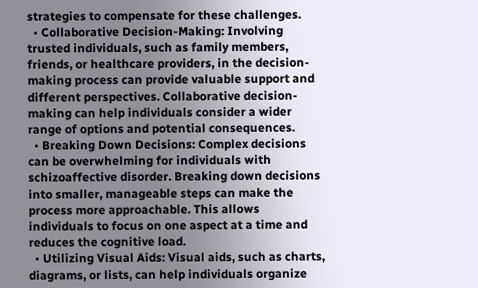strategies to compensate for these challenges.
  • Collaborative Decision-Making: Involving trusted individuals, such as family members, friends, or healthcare providers, in the decision-making process can provide valuable support and different perspectives. Collaborative decision-making can help individuals consider a wider range of options and potential consequences.
  • Breaking Down Decisions: Complex decisions can be overwhelming for individuals with schizoaffective disorder. Breaking down decisions into smaller, manageable steps can make the process more approachable. This allows individuals to focus on one aspect at a time and reduces the cognitive load.
  • Utilizing Visual Aids: Visual aids, such as charts, diagrams, or lists, can help individuals organize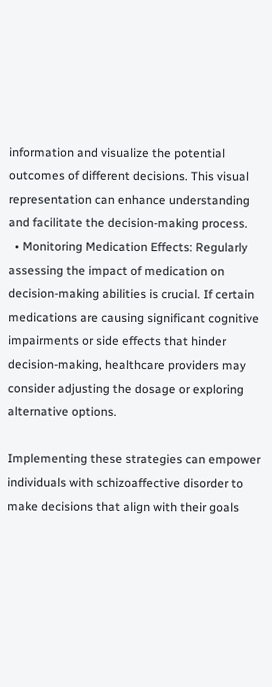information and visualize the potential outcomes of different decisions. This visual representation can enhance understanding and facilitate the decision-making process.
  • Monitoring Medication Effects: Regularly assessing the impact of medication on decision-making abilities is crucial. If certain medications are causing significant cognitive impairments or side effects that hinder decision-making, healthcare providers may consider adjusting the dosage or exploring alternative options.

Implementing these strategies can empower individuals with schizoaffective disorder to make decisions that align with their goals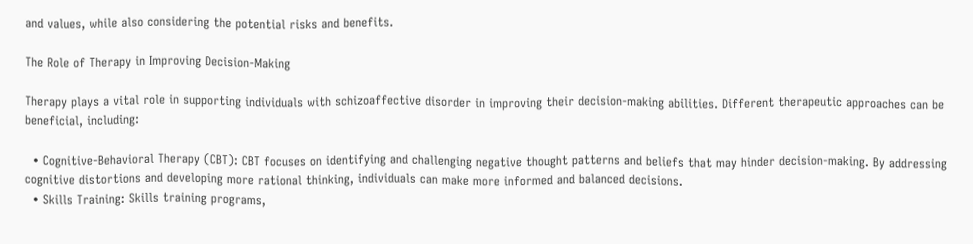and values, while also considering the potential risks and benefits.

The Role of Therapy in Improving Decision-Making

Therapy plays a vital role in supporting individuals with schizoaffective disorder in improving their decision-making abilities. Different therapeutic approaches can be beneficial, including:

  • Cognitive-Behavioral Therapy (CBT): CBT focuses on identifying and challenging negative thought patterns and beliefs that may hinder decision-making. By addressing cognitive distortions and developing more rational thinking, individuals can make more informed and balanced decisions.
  • Skills Training: Skills training programs,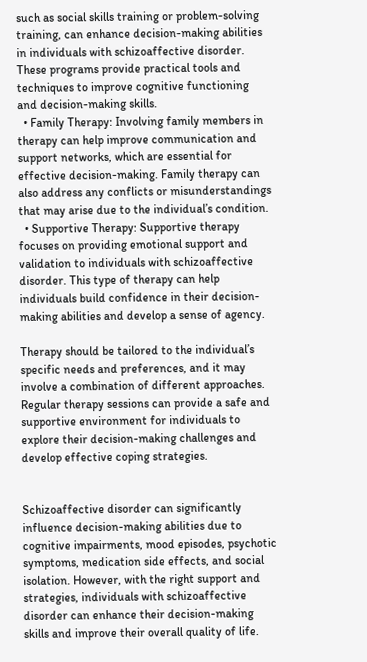such as social skills training or problem-solving training, can enhance decision-making abilities in individuals with schizoaffective disorder. These programs provide practical tools and techniques to improve cognitive functioning and decision-making skills.
  • Family Therapy: Involving family members in therapy can help improve communication and support networks, which are essential for effective decision-making. Family therapy can also address any conflicts or misunderstandings that may arise due to the individual’s condition.
  • Supportive Therapy: Supportive therapy focuses on providing emotional support and validation to individuals with schizoaffective disorder. This type of therapy can help individuals build confidence in their decision-making abilities and develop a sense of agency.

Therapy should be tailored to the individual’s specific needs and preferences, and it may involve a combination of different approaches. Regular therapy sessions can provide a safe and supportive environment for individuals to explore their decision-making challenges and develop effective coping strategies.


Schizoaffective disorder can significantly influence decision-making abilities due to cognitive impairments, mood episodes, psychotic symptoms, medication side effects, and social isolation. However, with the right support and strategies, individuals with schizoaffective disorder can enhance their decision-making skills and improve their overall quality of life.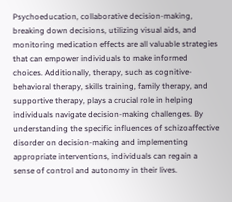Psychoeducation, collaborative decision-making, breaking down decisions, utilizing visual aids, and monitoring medication effects are all valuable strategies that can empower individuals to make informed choices. Additionally, therapy, such as cognitive-behavioral therapy, skills training, family therapy, and supportive therapy, plays a crucial role in helping individuals navigate decision-making challenges. By understanding the specific influences of schizoaffective disorder on decision-making and implementing appropriate interventions, individuals can regain a sense of control and autonomy in their lives.